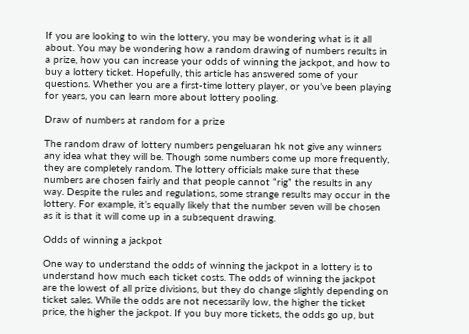If you are looking to win the lottery, you may be wondering what is it all about. You may be wondering how a random drawing of numbers results in a prize, how you can increase your odds of winning the jackpot, and how to buy a lottery ticket. Hopefully, this article has answered some of your questions. Whether you are a first-time lottery player, or you’ve been playing for years, you can learn more about lottery pooling.

Draw of numbers at random for a prize

The random draw of lottery numbers pengeluaran hk not give any winners any idea what they will be. Though some numbers come up more frequently, they are completely random. The lottery officials make sure that these numbers are chosen fairly and that people cannot “rig” the results in any way. Despite the rules and regulations, some strange results may occur in the lottery. For example, it’s equally likely that the number seven will be chosen as it is that it will come up in a subsequent drawing.

Odds of winning a jackpot

One way to understand the odds of winning the jackpot in a lottery is to understand how much each ticket costs. The odds of winning the jackpot are the lowest of all prize divisions, but they do change slightly depending on ticket sales. While the odds are not necessarily low, the higher the ticket price, the higher the jackpot. If you buy more tickets, the odds go up, but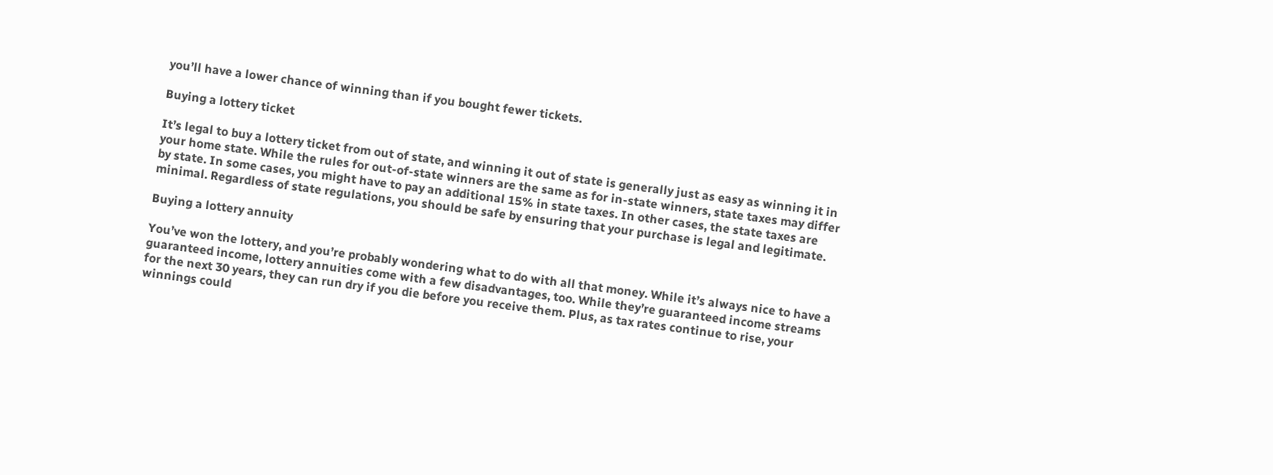you’ll have a lower chance of winning than if you bought fewer tickets.

Buying a lottery ticket

It’s legal to buy a lottery ticket from out of state, and winning it out of state is generally just as easy as winning it in your home state. While the rules for out-of-state winners are the same as for in-state winners, state taxes may differ by state. In some cases, you might have to pay an additional 15% in state taxes. In other cases, the state taxes are minimal. Regardless of state regulations, you should be safe by ensuring that your purchase is legal and legitimate.

Buying a lottery annuity

You’ve won the lottery, and you’re probably wondering what to do with all that money. While it’s always nice to have a guaranteed income, lottery annuities come with a few disadvantages, too. While they’re guaranteed income streams for the next 30 years, they can run dry if you die before you receive them. Plus, as tax rates continue to rise, your winnings could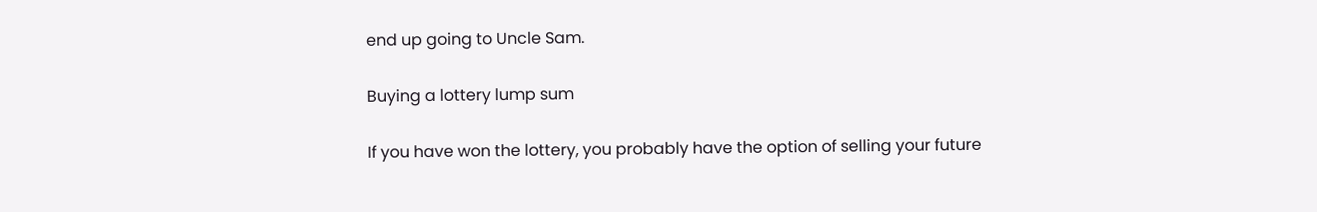end up going to Uncle Sam.

Buying a lottery lump sum

If you have won the lottery, you probably have the option of selling your future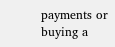payments or buying a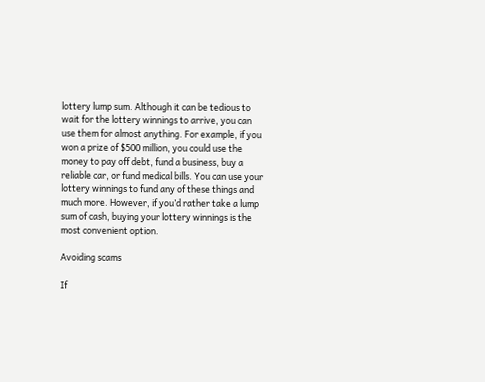lottery lump sum. Although it can be tedious to wait for the lottery winnings to arrive, you can use them for almost anything. For example, if you won a prize of $500 million, you could use the money to pay off debt, fund a business, buy a reliable car, or fund medical bills. You can use your lottery winnings to fund any of these things and much more. However, if you’d rather take a lump sum of cash, buying your lottery winnings is the most convenient option.

Avoiding scams

If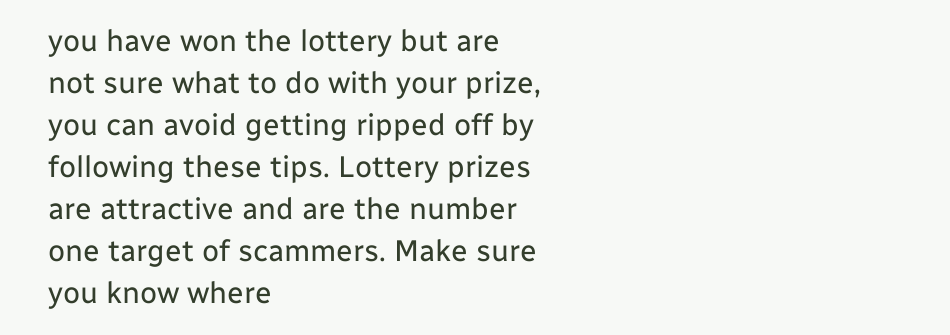you have won the lottery but are not sure what to do with your prize, you can avoid getting ripped off by following these tips. Lottery prizes are attractive and are the number one target of scammers. Make sure you know where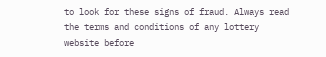to look for these signs of fraud. Always read the terms and conditions of any lottery website before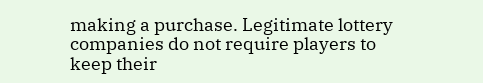making a purchase. Legitimate lottery companies do not require players to keep their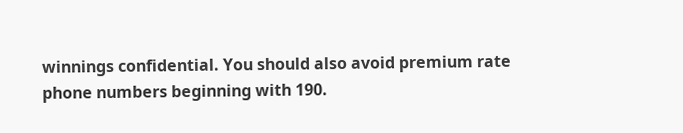winnings confidential. You should also avoid premium rate phone numbers beginning with 190.